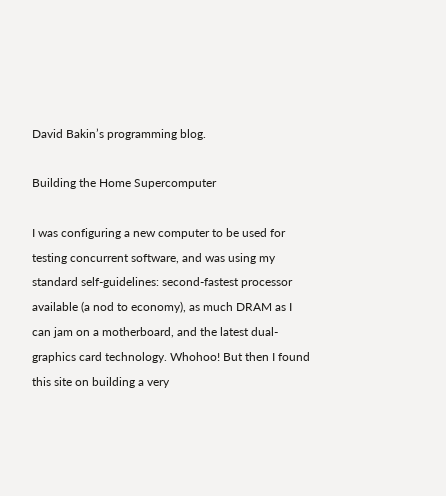David Bakin’s programming blog.

Building the Home Supercomputer

I was configuring a new computer to be used for testing concurrent software, and was using my standard self-guidelines: second-fastest processor available (a nod to economy), as much DRAM as I can jam on a motherboard, and the latest dual-graphics card technology. Whohoo! But then I found this site on building a very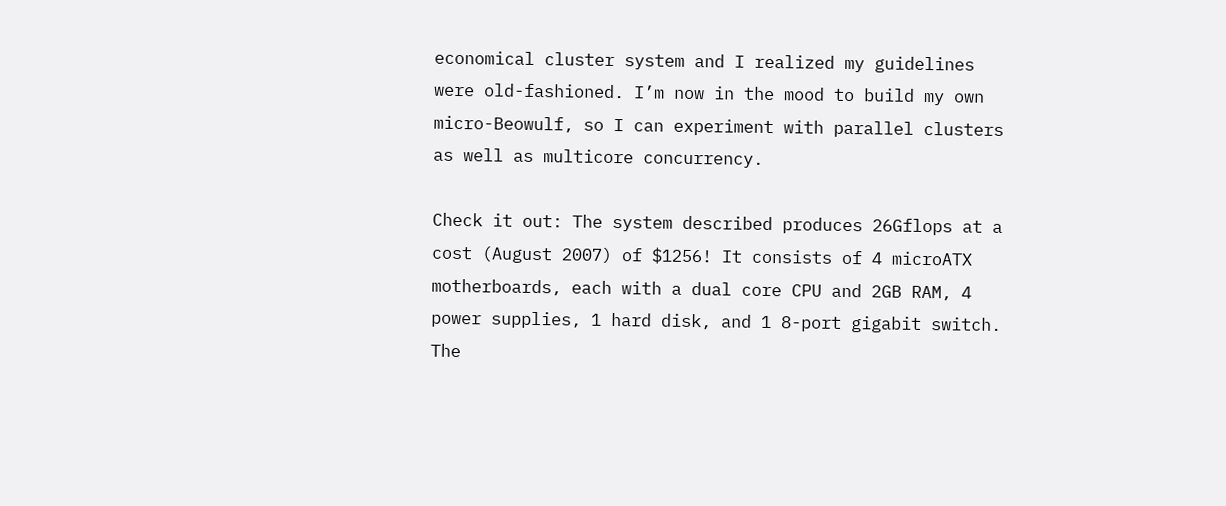economical cluster system and I realized my guidelines were old-fashioned. I’m now in the mood to build my own micro-Beowulf, so I can experiment with parallel clusters as well as multicore concurrency.

Check it out: The system described produces 26Gflops at a cost (August 2007) of $1256! It consists of 4 microATX motherboards, each with a dual core CPU and 2GB RAM, 4 power supplies, 1 hard disk, and 1 8-port gigabit switch. The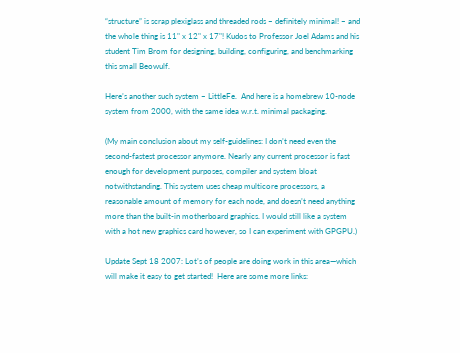“structure” is scrap plexiglass and threaded rods – definitely minimal! – and the whole thing is 11" x 12" x 17"! Kudos to Professor Joel Adams and his student Tim Brom for designing, building, configuring, and benchmarking this small Beowulf.

Here’s another such system – LittleFe.  And here is a homebrew 10-node system from 2000, with the same idea w.r.t. minimal packaging.

(My main conclusion about my self-guidelines: I don’t need even the second-fastest processor anymore. Nearly any current processor is fast enough for development purposes, compiler and system bloat notwithstanding. This system uses cheap multicore processors, a reasonable amount of memory for each node, and doesn’t need anything more than the built-in motherboard graphics. I would still like a system with a hot new graphics card however, so I can experiment with GPGPU.)

Update Sept 18 2007: Lot’s of people are doing work in this area—which will make it easy to get started!  Here are some more links: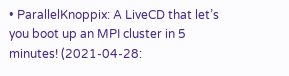• ParallelKnoppix: A LiveCD that let’s you boot up an MPI cluster in 5 minutes! (2021-04-28: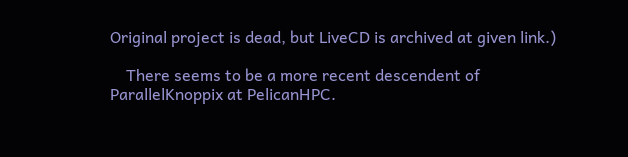Original project is dead, but LiveCD is archived at given link.)

    There seems to be a more recent descendent of ParallelKnoppix at PelicanHPC.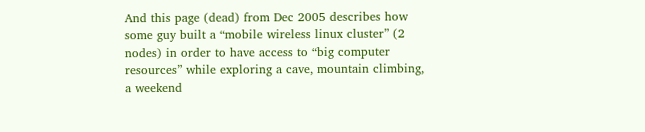And this page (dead) from Dec 2005 describes how some guy built a “mobile wireless linux cluster” (2 nodes) in order to have access to “big computer resources” while exploring a cave, mountain climbing, a weekend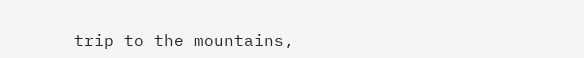trip to the mountains,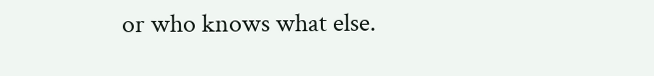or who knows what else.